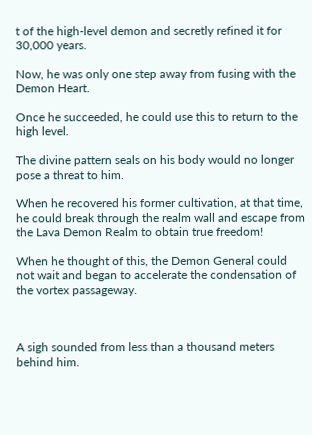t of the high-level demon and secretly refined it for 30,000 years.

Now, he was only one step away from fusing with the Demon Heart.

Once he succeeded, he could use this to return to the high level.

The divine pattern seals on his body would no longer pose a threat to him.

When he recovered his former cultivation, at that time, he could break through the realm wall and escape from the Lava Demon Realm to obtain true freedom!

When he thought of this, the Demon General could not wait and began to accelerate the condensation of the vortex passageway.



A sigh sounded from less than a thousand meters behind him.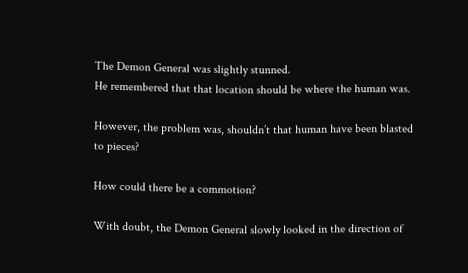The Demon General was slightly stunned.
He remembered that that location should be where the human was.

However, the problem was, shouldn’t that human have been blasted to pieces?

How could there be a commotion?

With doubt, the Demon General slowly looked in the direction of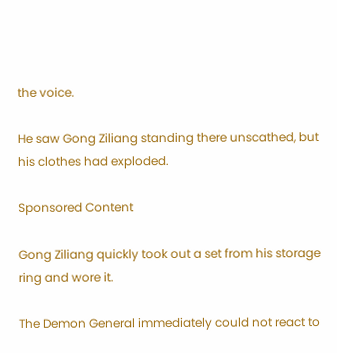the voice.

He saw Gong Ziliang standing there unscathed, but his clothes had exploded.

Sponsored Content

Gong Ziliang quickly took out a set from his storage ring and wore it.

The Demon General immediately could not react to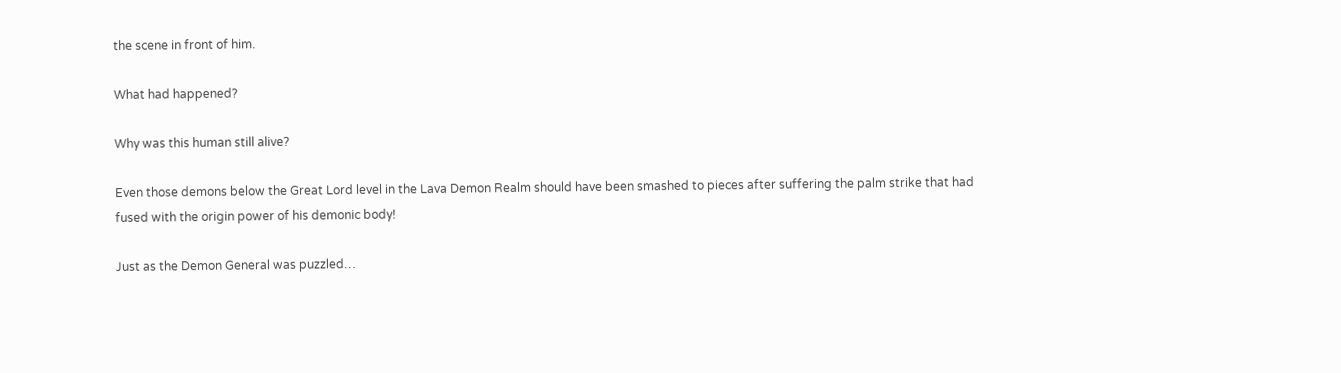the scene in front of him.

What had happened?

Why was this human still alive?

Even those demons below the Great Lord level in the Lava Demon Realm should have been smashed to pieces after suffering the palm strike that had fused with the origin power of his demonic body!

Just as the Demon General was puzzled…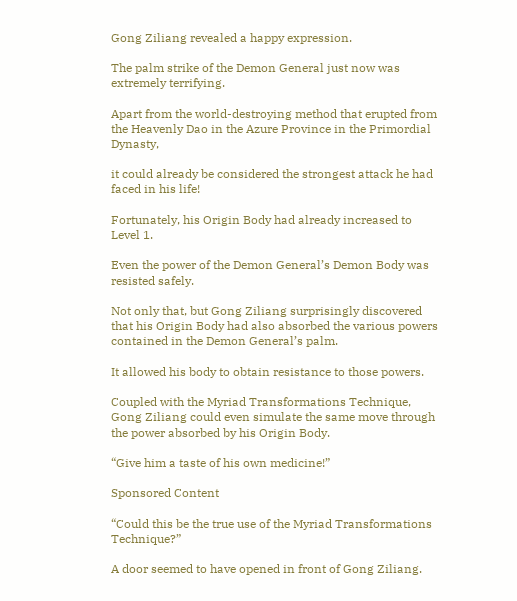Gong Ziliang revealed a happy expression.

The palm strike of the Demon General just now was extremely terrifying.

Apart from the world-destroying method that erupted from the Heavenly Dao in the Azure Province in the Primordial Dynasty,

it could already be considered the strongest attack he had faced in his life!

Fortunately, his Origin Body had already increased to Level 1.

Even the power of the Demon General’s Demon Body was resisted safely.

Not only that, but Gong Ziliang surprisingly discovered that his Origin Body had also absorbed the various powers contained in the Demon General’s palm.

It allowed his body to obtain resistance to those powers.

Coupled with the Myriad Transformations Technique, Gong Ziliang could even simulate the same move through the power absorbed by his Origin Body.

“Give him a taste of his own medicine!”

Sponsored Content

“Could this be the true use of the Myriad Transformations Technique?”

A door seemed to have opened in front of Gong Ziliang.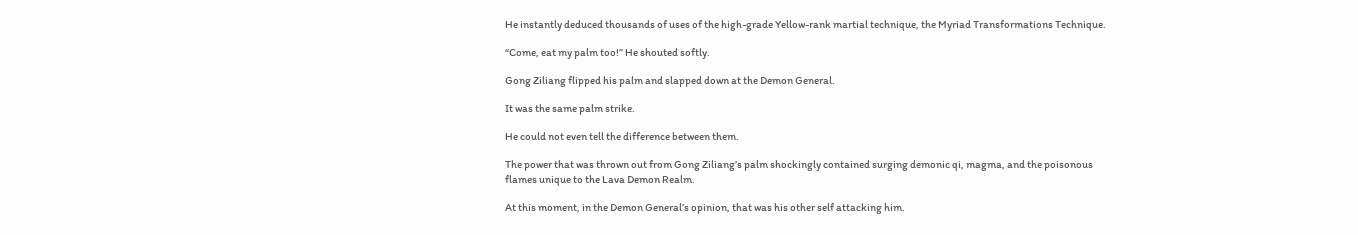He instantly deduced thousands of uses of the high-grade Yellow-rank martial technique, the Myriad Transformations Technique.

“Come, eat my palm too!” He shouted softly.

Gong Ziliang flipped his palm and slapped down at the Demon General.

It was the same palm strike.

He could not even tell the difference between them.

The power that was thrown out from Gong Ziliang’s palm shockingly contained surging demonic qi, magma, and the poisonous flames unique to the Lava Demon Realm.

At this moment, in the Demon General’s opinion, that was his other self attacking him.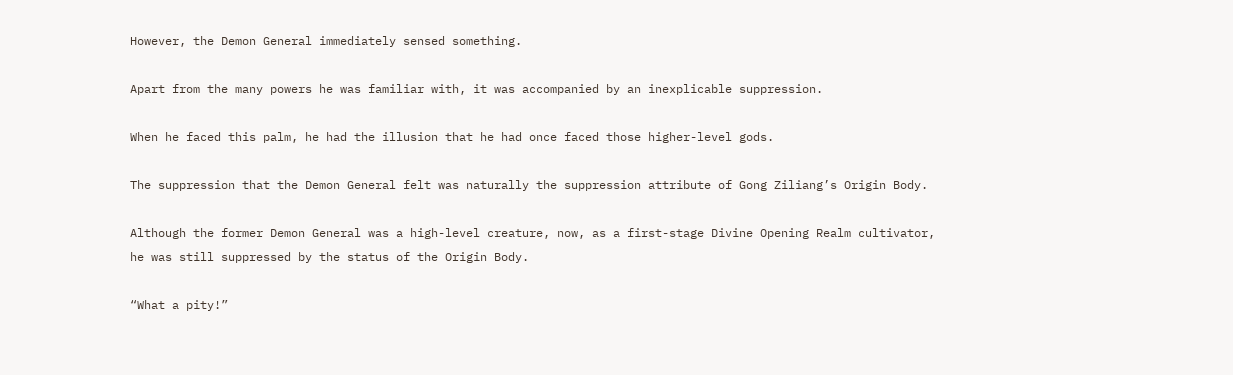However, the Demon General immediately sensed something.

Apart from the many powers he was familiar with, it was accompanied by an inexplicable suppression.

When he faced this palm, he had the illusion that he had once faced those higher-level gods.

The suppression that the Demon General felt was naturally the suppression attribute of Gong Ziliang’s Origin Body.

Although the former Demon General was a high-level creature, now, as a first-stage Divine Opening Realm cultivator, he was still suppressed by the status of the Origin Body.

“What a pity!”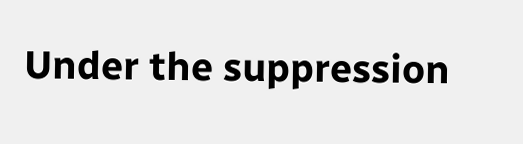Under the suppression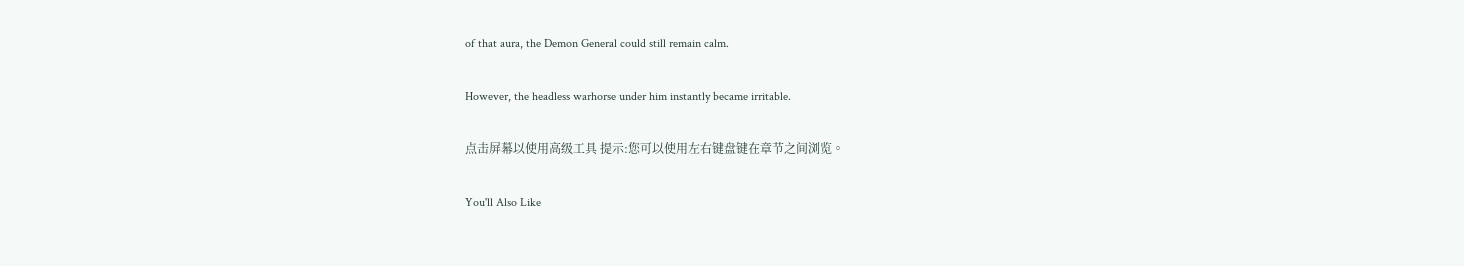of that aura, the Demon General could still remain calm.

However, the headless warhorse under him instantly became irritable.

点击屏幕以使用高级工具 提示:您可以使用左右键盘键在章节之间浏览。

You'll Also Like